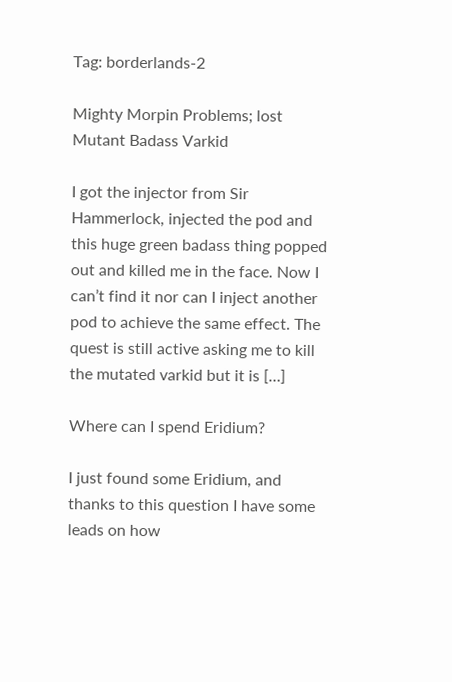Tag: borderlands-2

Mighty Morpin Problems; lost Mutant Badass Varkid

I got the injector from Sir Hammerlock, injected the pod and this huge green badass thing popped out and killed me in the face. Now I can’t find it nor can I inject another pod to achieve the same effect. The quest is still active asking me to kill the mutated varkid but it is […]

Where can I spend Eridium?

I just found some Eridium, and thanks to this question I have some leads on how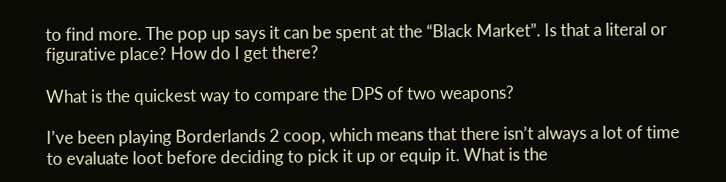to find more. The pop up says it can be spent at the “Black Market”. Is that a literal or figurative place? How do I get there?

What is the quickest way to compare the DPS of two weapons?

I’ve been playing Borderlands 2 coop, which means that there isn’t always a lot of time to evaluate loot before deciding to pick it up or equip it. What is the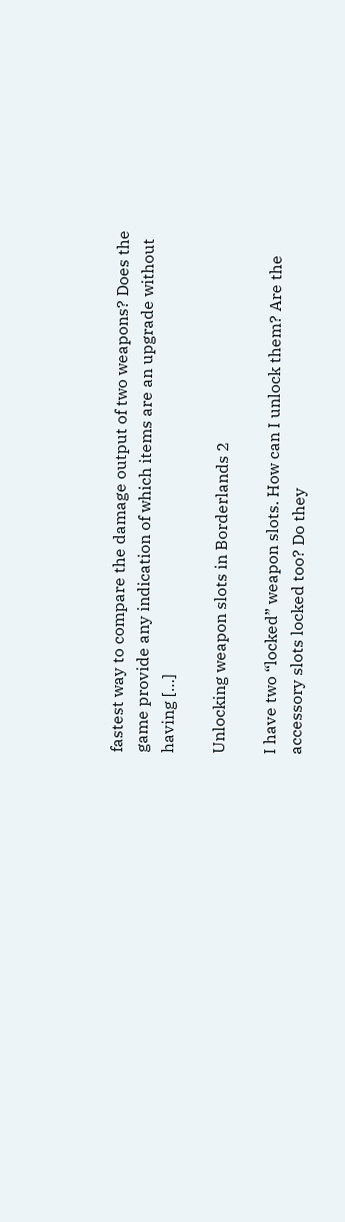fastest way to compare the damage output of two weapons? Does the game provide any indication of which items are an upgrade without having […]

Unlocking weapon slots in Borderlands 2

I have two “locked” weapon slots. How can I unlock them? Are the accessory slots locked too? Do they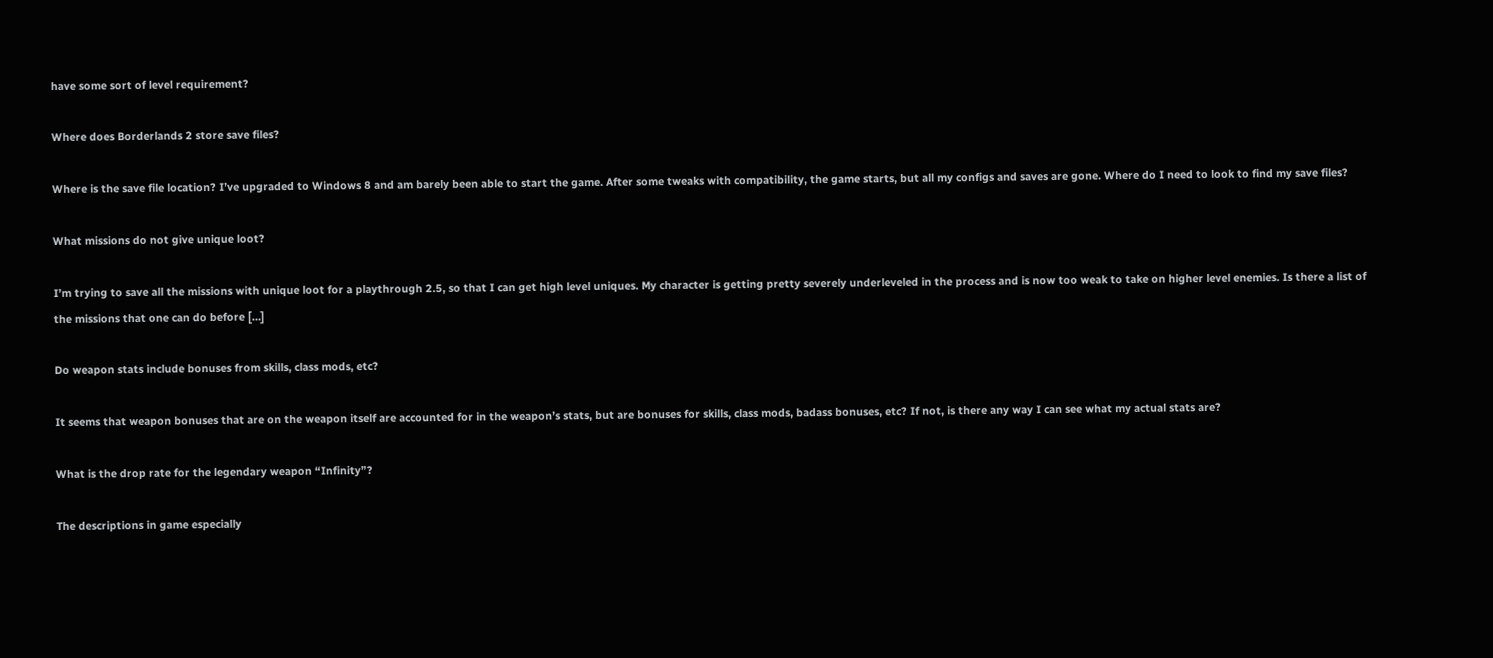have some sort of level requirement?

Where does Borderlands 2 store save files?

Where is the save file location? I’ve upgraded to Windows 8 and am barely been able to start the game. After some tweaks with compatibility, the game starts, but all my configs and saves are gone. Where do I need to look to find my save files?

What missions do not give unique loot?

I’m trying to save all the missions with unique loot for a playthrough 2.5, so that I can get high level uniques. My character is getting pretty severely underleveled in the process and is now too weak to take on higher level enemies. Is there a list of the missions that one can do before […]

Do weapon stats include bonuses from skills, class mods, etc?

It seems that weapon bonuses that are on the weapon itself are accounted for in the weapon’s stats, but are bonuses for skills, class mods, badass bonuses, etc? If not, is there any way I can see what my actual stats are?

What is the drop rate for the legendary weapon “Infinity”?

The descriptions in game especially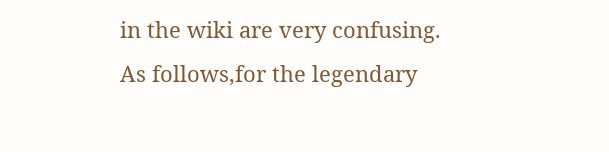in the wiki are very confusing. As follows,for the legendary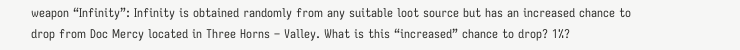weapon “Infinity”: Infinity is obtained randomly from any suitable loot source but has an increased chance to drop from Doc Mercy located in Three Horns – Valley. What is this “increased” chance to drop? 1%?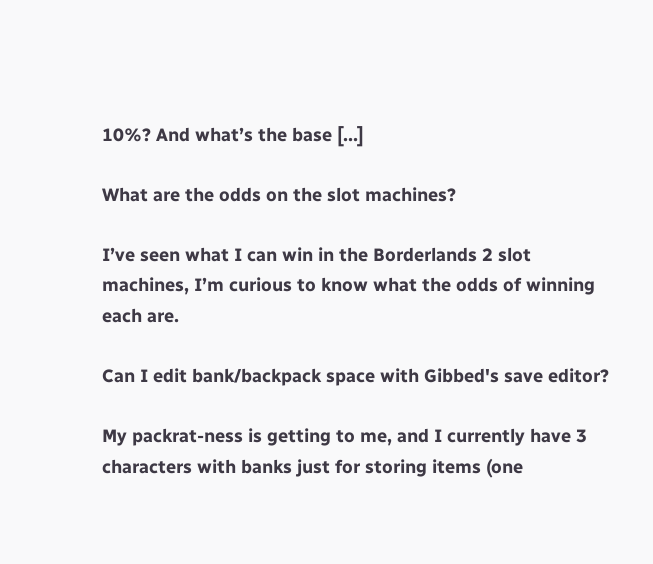10%? And what’s the base […]

What are the odds on the slot machines?

I’ve seen what I can win in the Borderlands 2 slot machines, I’m curious to know what the odds of winning each are.

Can I edit bank/backpack space with Gibbed's save editor?

My packrat-ness is getting to me, and I currently have 3 characters with banks just for storing items (one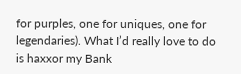for purples, one for uniques, one for legendaries). What I’d really love to do is haxxor my Bank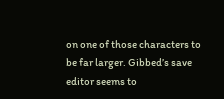on one of those characters to be far larger. Gibbed’s save editor seems to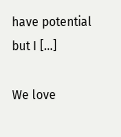have potential but I […]

We love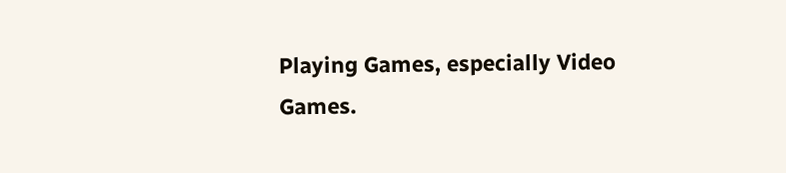Playing Games, especially Video Games.